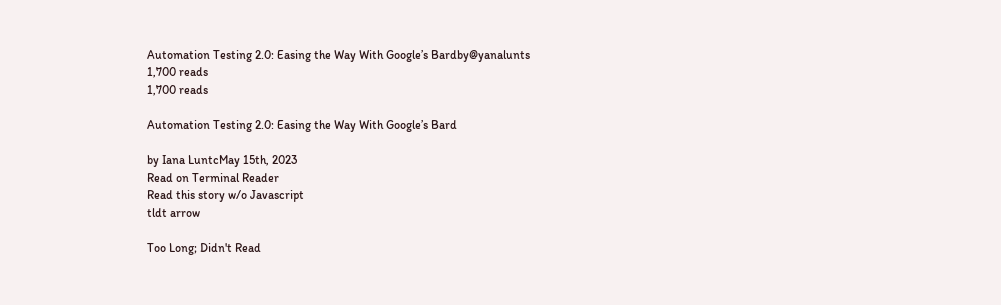Automation Testing 2.0: Easing the Way With Google’s Bardby@yanalunts
1,700 reads
1,700 reads

Automation Testing 2.0: Easing the Way With Google’s Bard

by Iana LuntcMay 15th, 2023
Read on Terminal Reader
Read this story w/o Javascript
tldt arrow

Too Long; Didn't Read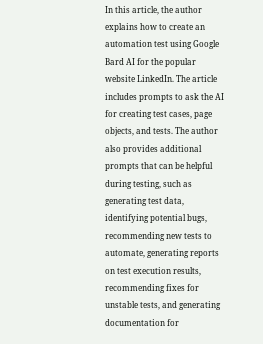In this article, the author explains how to create an automation test using Google Bard AI for the popular website LinkedIn. The article includes prompts to ask the AI for creating test cases, page objects, and tests. The author also provides additional prompts that can be helpful during testing, such as generating test data, identifying potential bugs, recommending new tests to automate, generating reports on test execution results, recommending fixes for unstable tests, and generating documentation for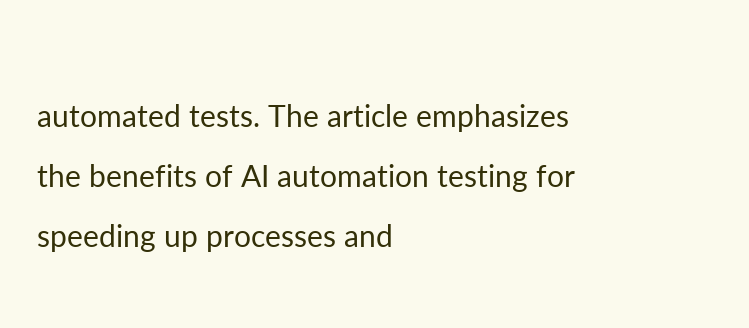automated tests. The article emphasizes the benefits of AI automation testing for speeding up processes and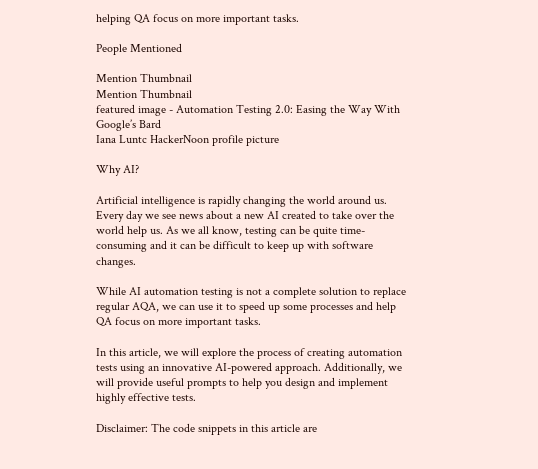helping QA focus on more important tasks.

People Mentioned

Mention Thumbnail
Mention Thumbnail
featured image - Automation Testing 2.0: Easing the Way With Google’s Bard
Iana Luntc HackerNoon profile picture

Why AI?

Artificial intelligence is rapidly changing the world around us. Every day we see news about a new AI created to take over the world help us. As we all know, testing can be quite time-consuming and it can be difficult to keep up with software changes.

While AI automation testing is not a complete solution to replace regular AQA, we can use it to speed up some processes and help QA focus on more important tasks.

In this article, we will explore the process of creating automation tests using an innovative AI-powered approach. Additionally, we will provide useful prompts to help you design and implement highly effective tests.

Disclaimer: The code snippets in this article are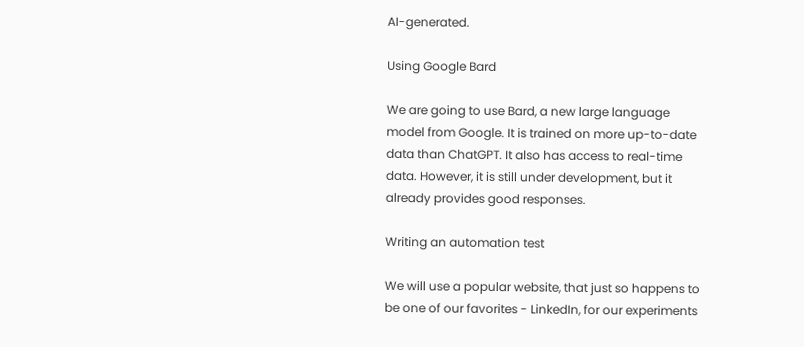AI-generated.

Using Google Bard

We are going to use Bard, a new large language model from Google. It is trained on more up-to-date data than ChatGPT. It also has access to real-time data. However, it is still under development, but it already provides good responses.

Writing an automation test

We will use a popular website, that just so happens to be one of our favorites - LinkedIn, for our experiments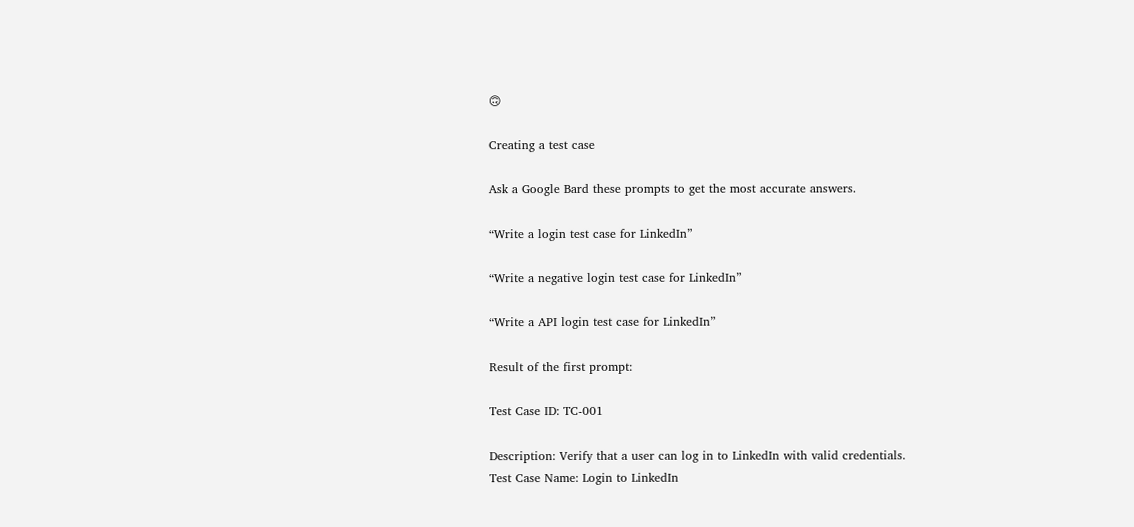🙃

Creating a test case

Ask a Google Bard these prompts to get the most accurate answers.

“Write a login test case for LinkedIn”

“Write a negative login test case for LinkedIn”

“Write a API login test case for LinkedIn”

Result of the first prompt:

Test Case ID: TC-001

Description: Verify that a user can log in to LinkedIn with valid credentials.
Test Case Name: Login to LinkedIn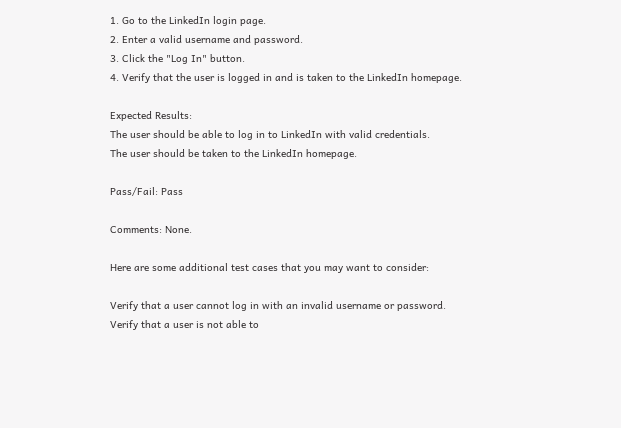1. Go to the LinkedIn login page.
2. Enter a valid username and password.
3. Click the "Log In" button.
4. Verify that the user is logged in and is taken to the LinkedIn homepage.

Expected Results:
The user should be able to log in to LinkedIn with valid credentials.
The user should be taken to the LinkedIn homepage.

Pass/Fail: Pass

Comments: None.

Here are some additional test cases that you may want to consider:

Verify that a user cannot log in with an invalid username or password.
Verify that a user is not able to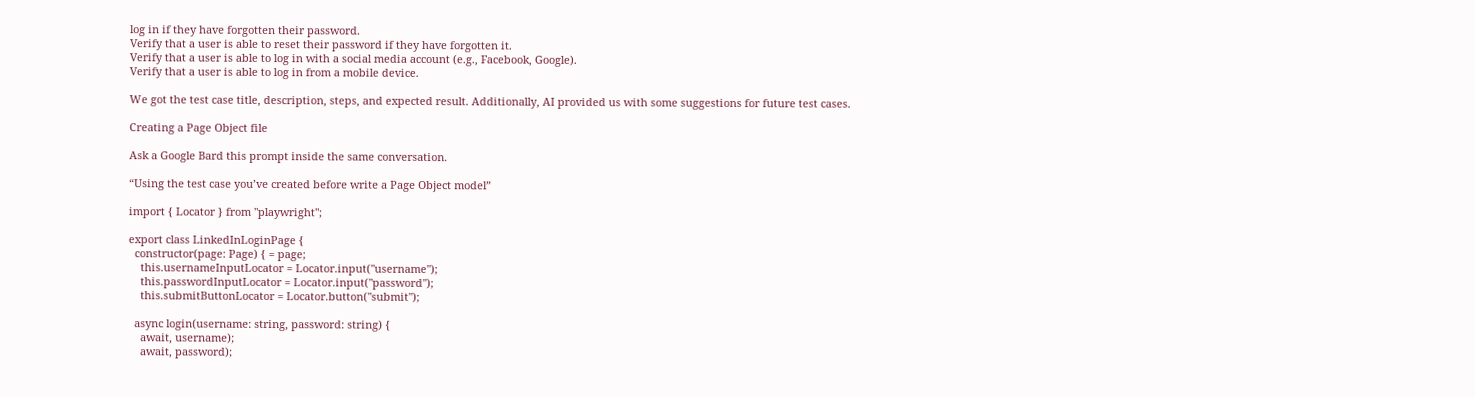log in if they have forgotten their password.
Verify that a user is able to reset their password if they have forgotten it.
Verify that a user is able to log in with a social media account (e.g., Facebook, Google).
Verify that a user is able to log in from a mobile device.

We got the test case title, description, steps, and expected result. Additionally, AI provided us with some suggestions for future test cases.

Creating a Page Object file

Ask a Google Bard this prompt inside the same conversation.

“Using the test case you’ve created before write a Page Object model”

import { Locator } from "playwright";

export class LinkedInLoginPage {
  constructor(page: Page) { = page;
    this.usernameInputLocator = Locator.input("username");
    this.passwordInputLocator = Locator.input("password");
    this.submitButtonLocator = Locator.button("submit");

  async login(username: string, password: string) {
    await, username);
    await, password);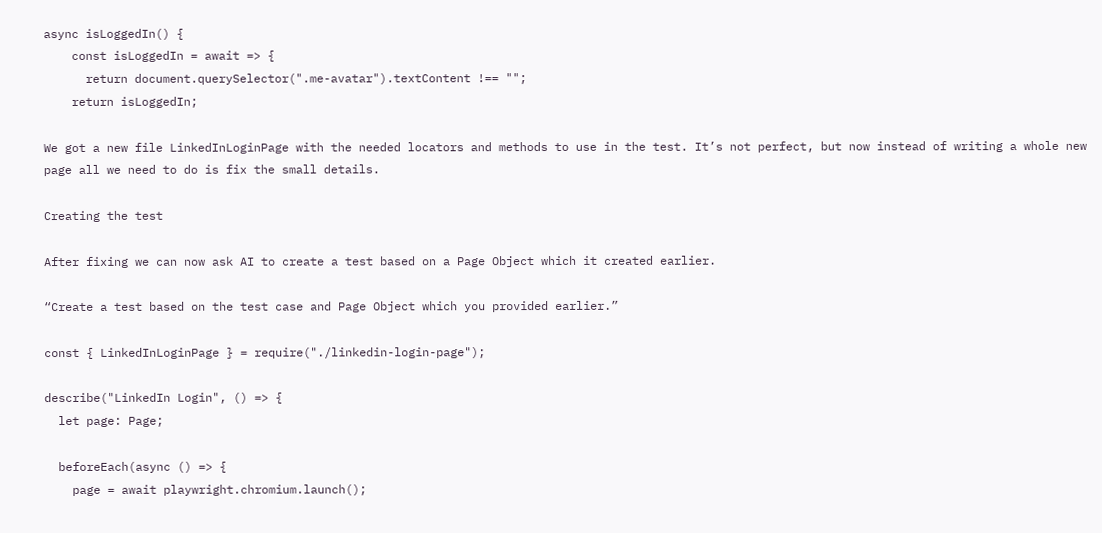async isLoggedIn() {
    const isLoggedIn = await => {
      return document.querySelector(".me-avatar").textContent !== "";
    return isLoggedIn;

We got a new file LinkedInLoginPage with the needed locators and methods to use in the test. It’s not perfect, but now instead of writing a whole new page all we need to do is fix the small details.

Creating the test

After fixing we can now ask AI to create a test based on a Page Object which it created earlier.

“Create a test based on the test case and Page Object which you provided earlier.”

const { LinkedInLoginPage } = require("./linkedin-login-page");

describe("LinkedIn Login", () => {
  let page: Page;

  beforeEach(async () => {
    page = await playwright.chromium.launch();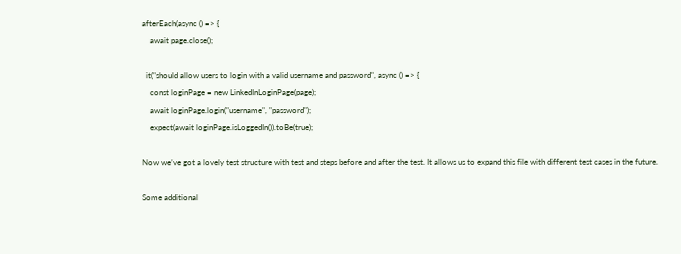afterEach(async () => {
    await page.close();

  it("should allow users to login with a valid username and password", async () => {
    const loginPage = new LinkedInLoginPage(page);
    await loginPage.login("username", "password");
    expect(await loginPage.isLoggedIn()).toBe(true);

Now we’ve got a lovely test structure with test and steps before and after the test. It allows us to expand this file with different test cases in the future.

Some additional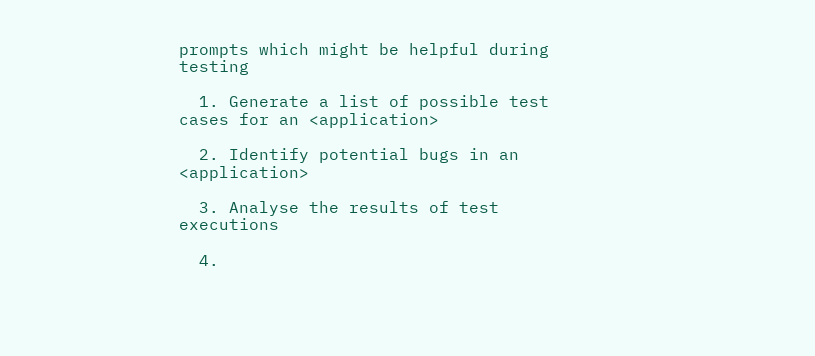prompts which might be helpful during testing

  1. Generate a list of possible test cases for an <application>

  2. Identify potential bugs in an <application>

  3. Analyse the results of test executions

  4.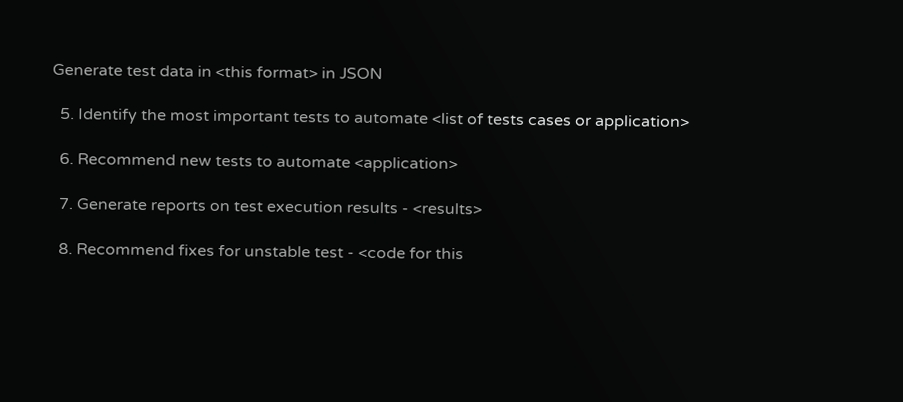Generate test data in <this format> in JSON

  5. Identify the most important tests to automate <list of tests cases or application>

  6. Recommend new tests to automate <application>

  7. Generate reports on test execution results - <results>

  8. Recommend fixes for unstable test - <code for this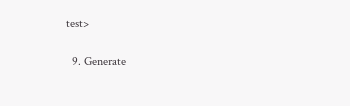test>

  9. Generate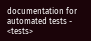documentation for automated tests - <tests>